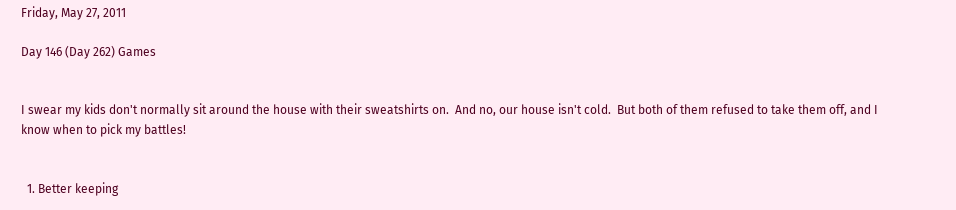Friday, May 27, 2011

Day 146 (Day 262) Games


I swear my kids don't normally sit around the house with their sweatshirts on.  And no, our house isn't cold.  But both of them refused to take them off, and I know when to pick my battles!


  1. Better keeping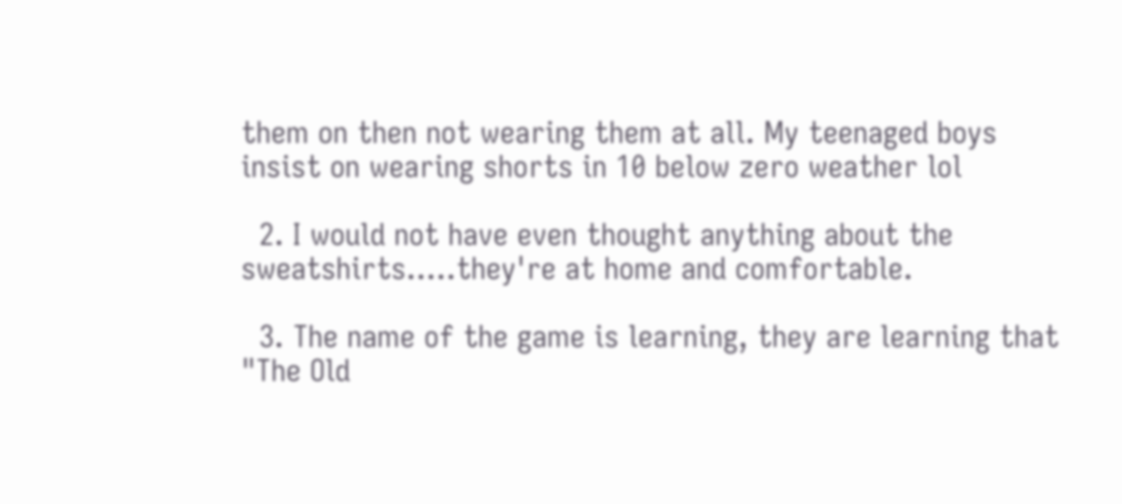them on then not wearing them at all. My teenaged boys insist on wearing shorts in 10 below zero weather lol

  2. I would not have even thought anything about the sweatshirts.....they're at home and comfortable.

  3. The name of the game is learning, they are learning that "The Old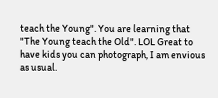teach the Young". You are learning that "The Young teach the Old". LOL Great to have kids you can photograph, I am envious as usual.